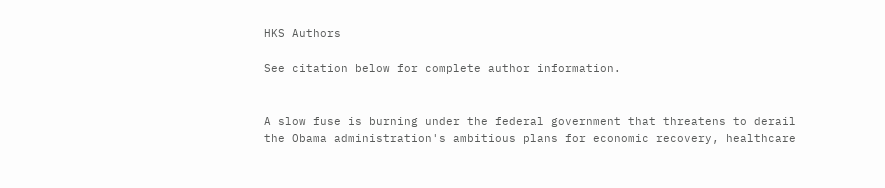HKS Authors

See citation below for complete author information.


A slow fuse is burning under the federal government that threatens to derail the Obama administration's ambitious plans for economic recovery, healthcare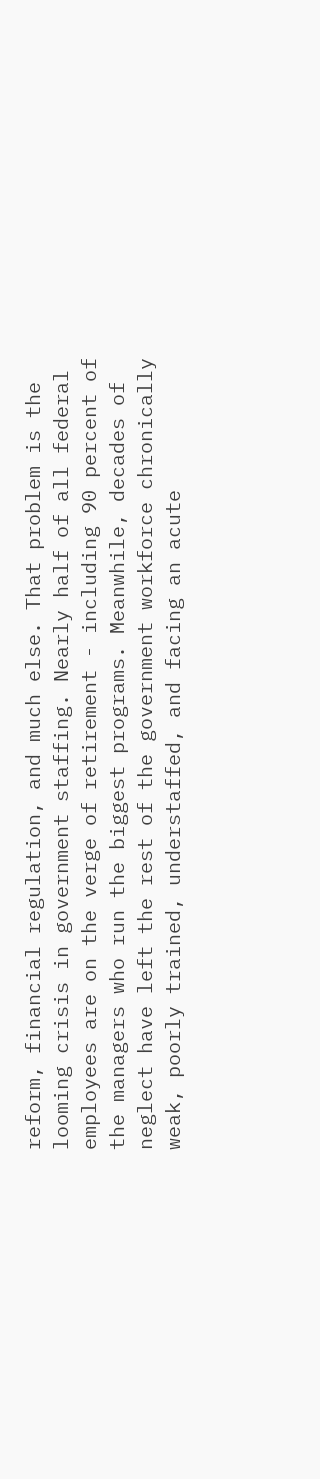reform, financial regulation, and much else. That problem is the looming crisis in government staffing. Nearly half of all federal employees are on the verge of retirement - including 90 percent of the managers who run the biggest programs. Meanwhile, decades of neglect have left the rest of the government workforce chronically weak, poorly trained, understaffed, and facing an acute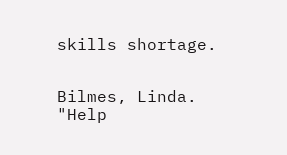skills shortage.


Bilmes, Linda. "Help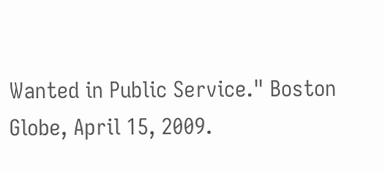Wanted in Public Service." Boston Globe, April 15, 2009.